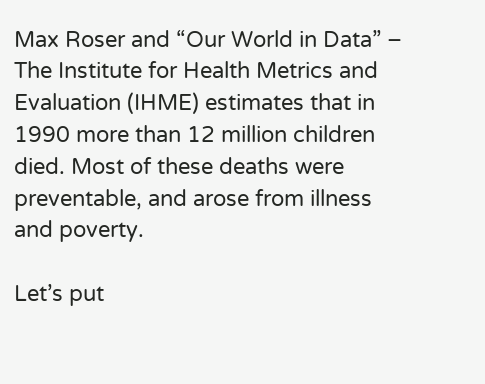Max Roser and “Our World in Data” – The Institute for Health Metrics and Evaluation (IHME) estimates that in 1990 more than 12 million children died. Most of these deaths were preventable, and arose from illness and poverty.

Let’s put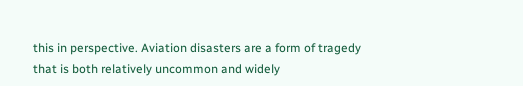this in perspective. Aviation disasters are a form of tragedy that is both relatively uncommon and widely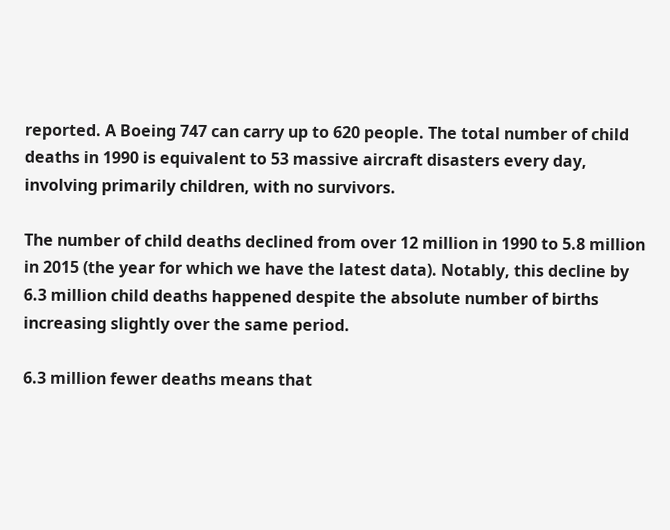reported. A Boeing 747 can carry up to 620 people. The total number of child deaths in 1990 is equivalent to 53 massive aircraft disasters every day, involving primarily children, with no survivors.

The number of child deaths declined from over 12 million in 1990 to 5.8 million in 2015 (the year for which we have the latest data). Notably, this decline by 6.3 million child deaths happened despite the absolute number of births increasing slightly over the same period.

6.3 million fewer deaths means that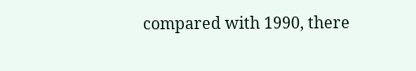compared with 1990, there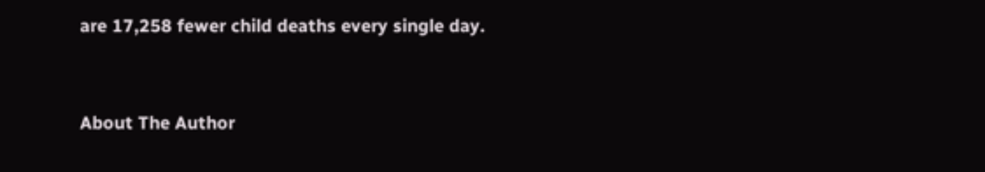are 17,258 fewer child deaths every single day.


About The Author